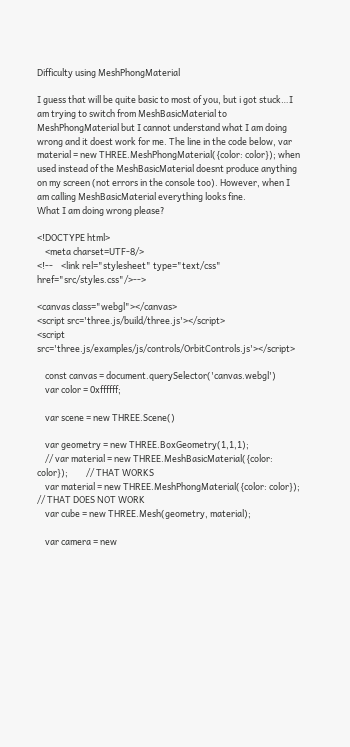Difficulty using MeshPhongMaterial

I guess that will be quite basic to most of you, but i got stuck…I am trying to switch from MeshBasicMaterial to MeshPhongMaterial but I cannot understand what I am doing wrong and it doest work for me. The line in the code below, var material = new THREE.MeshPhongMaterial({color: color}); when used instead of the MeshBasicMaterial doesnt produce anything on my screen (not errors in the console too). However, when I am calling MeshBasicMaterial everything looks fine.
What I am doing wrong please?

<!DOCTYPE html>
    <meta charset=UTF-8/>
<!--    <link rel="stylesheet" type="text/css" href="src/styles.css"/>-->

<canvas class="webgl"></canvas>
<script src='three.js/build/three.js'></script>
<script src='three.js/examples/js/controls/OrbitControls.js'></script>

    const canvas = document.querySelector('canvas.webgl')
    var color = 0xffffff;

    var scene = new THREE.Scene()

    var geometry = new THREE.BoxGeometry(1,1,1);
    // var material = new THREE.MeshBasicMaterial({color: color});         // THAT WORKS
    var material = new THREE.MeshPhongMaterial({color: color});      // THAT DOES NOT WORK
    var cube = new THREE.Mesh(geometry, material);

    var camera = new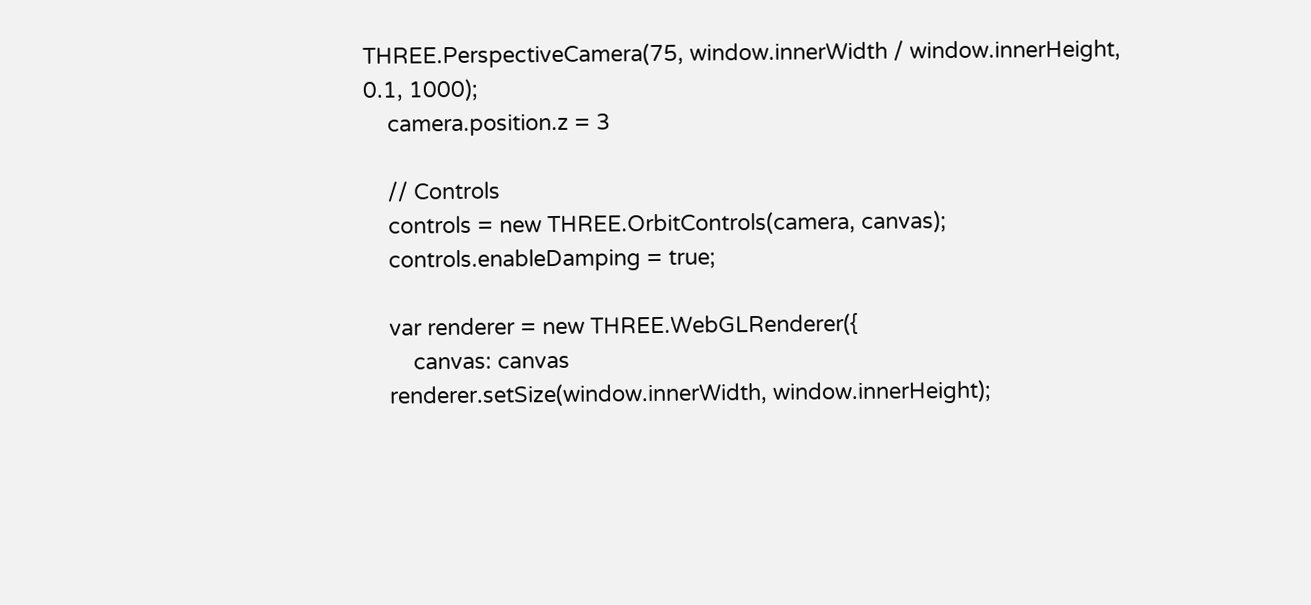THREE.PerspectiveCamera(75, window.innerWidth / window.innerHeight, 0.1, 1000);
    camera.position.z = 3

    // Controls
    controls = new THREE.OrbitControls(camera, canvas);
    controls.enableDamping = true;

    var renderer = new THREE.WebGLRenderer({
        canvas: canvas
    renderer.setSize(window.innerWidth, window.innerHeight);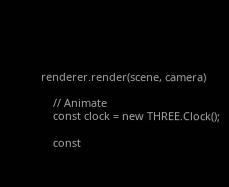renderer.render(scene, camera)

    // Animate
    const clock = new THREE.Clock();

    const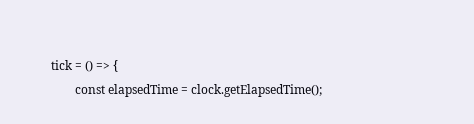tick = () => {
        const elapsedTime = clock.getElapsedTime();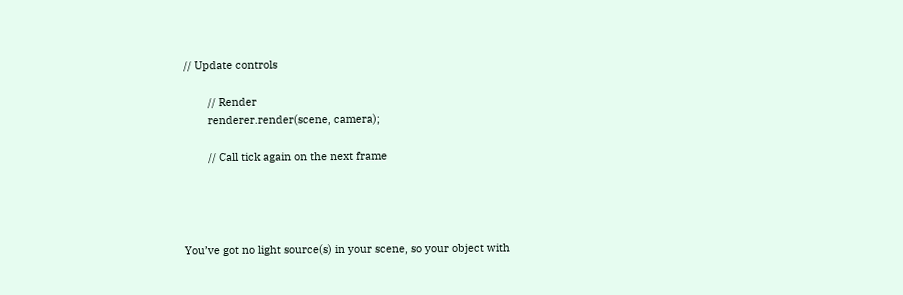// Update controls

        // Render
        renderer.render(scene, camera);

        // Call tick again on the next frame




You’ve got no light source(s) in your scene, so your object with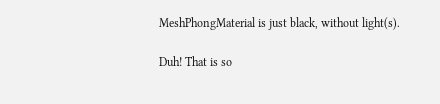MeshPhongMaterial is just black, without light(s).

Duh! That is so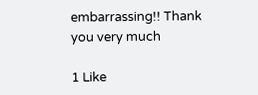embarrassing!! Thank you very much

1 Like